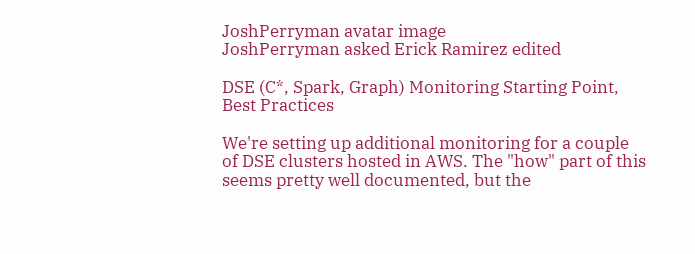JoshPerryman avatar image
JoshPerryman asked Erick Ramirez edited

DSE (C*, Spark, Graph) Monitoring Starting Point, Best Practices

We're setting up additional monitoring for a couple of DSE clusters hosted in AWS. The "how" part of this seems pretty well documented, but the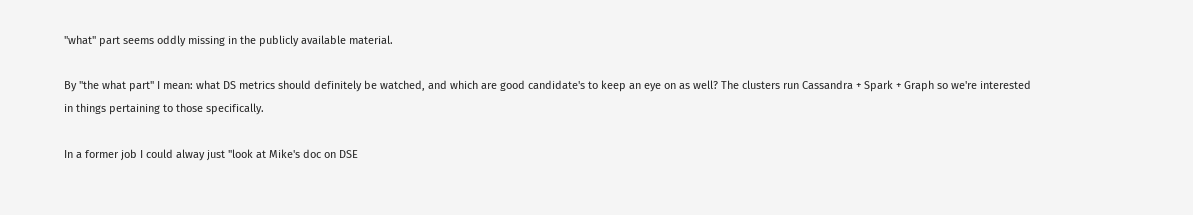"what" part seems oddly missing in the publicly available material.

By "the what part" I mean: what DS metrics should definitely be watched, and which are good candidate's to keep an eye on as well? The clusters run Cassandra + Spark + Graph so we're interested in things pertaining to those specifically.

In a former job I could alway just "look at Mike's doc on DSE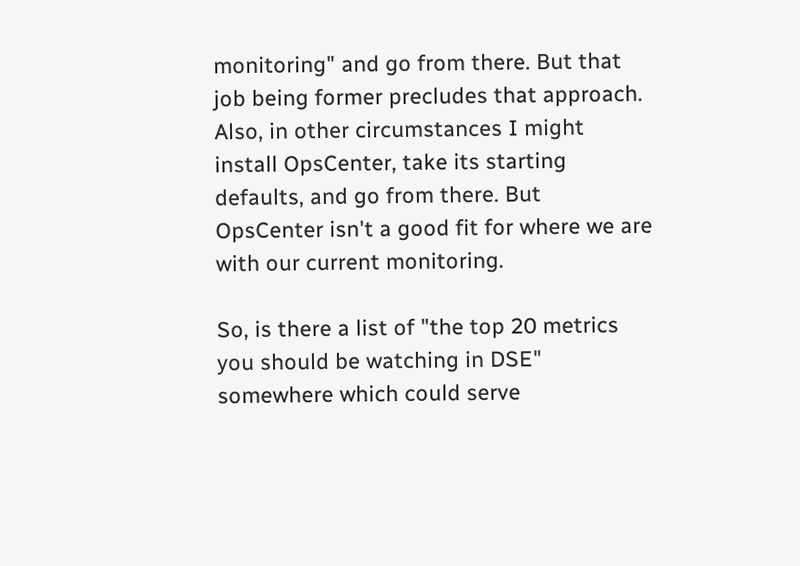monitoring" and go from there. But that job being former precludes that approach. Also, in other circumstances I might install OpsCenter, take its starting defaults, and go from there. But OpsCenter isn't a good fit for where we are with our current monitoring.

So, is there a list of "the top 20 metrics you should be watching in DSE" somewhere which could serve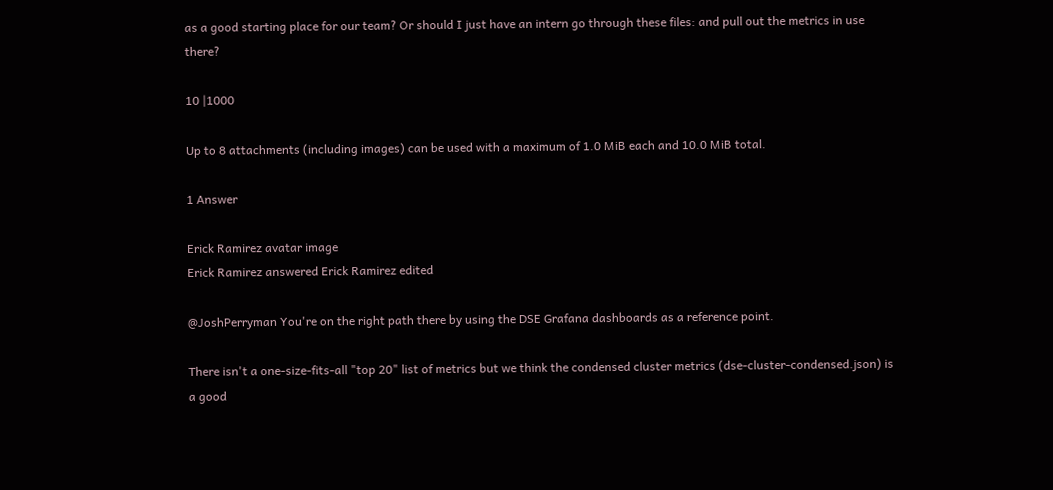as a good starting place for our team? Or should I just have an intern go through these files: and pull out the metrics in use there?

10 |1000

Up to 8 attachments (including images) can be used with a maximum of 1.0 MiB each and 10.0 MiB total.

1 Answer

Erick Ramirez avatar image
Erick Ramirez answered Erick Ramirez edited

@JoshPerryman You're on the right path there by using the DSE Grafana dashboards as a reference point.

There isn't a one-size-fits-all "top 20" list of metrics but we think the condensed cluster metrics (dse-cluster-condensed.json) is a good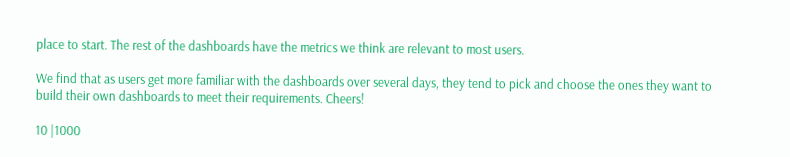place to start. The rest of the dashboards have the metrics we think are relevant to most users.

We find that as users get more familiar with the dashboards over several days, they tend to pick and choose the ones they want to build their own dashboards to meet their requirements. Cheers!

10 |1000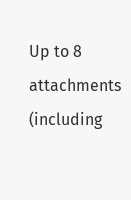Up to 8 attachments (including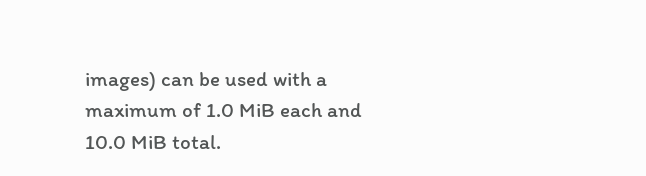images) can be used with a maximum of 1.0 MiB each and 10.0 MiB total.